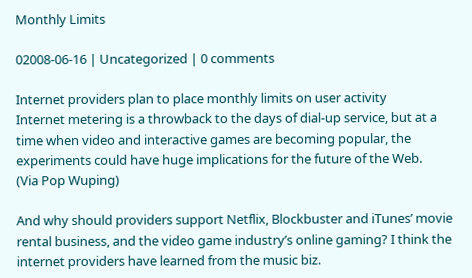Monthly Limits

02008-06-16 | Uncategorized | 0 comments

Internet providers plan to place monthly limits on user activity
Internet metering is a throwback to the days of dial-up service, but at a time when video and interactive games are becoming popular, the experiments could have huge implications for the future of the Web.
(Via Pop Wuping)

And why should providers support Netflix, Blockbuster and iTunes’ movie rental business, and the video game industry’s online gaming? I think the internet providers have learned from the music biz.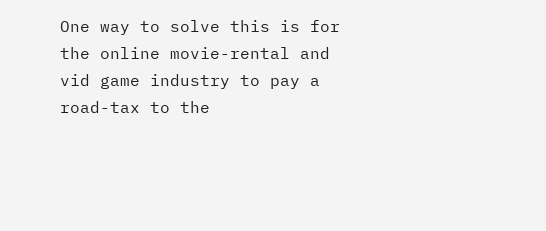One way to solve this is for the online movie-rental and vid game industry to pay a road-tax to the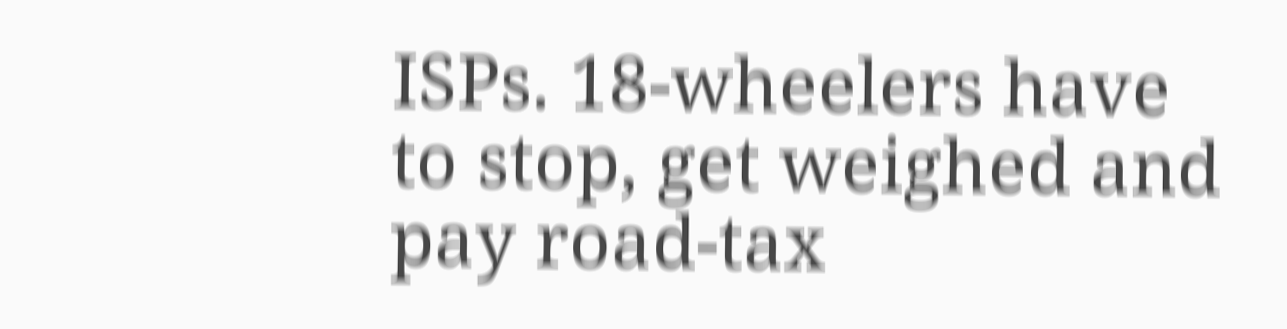ISPs. 18-wheelers have to stop, get weighed and pay road-tax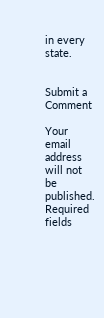in every state.


Submit a Comment

Your email address will not be published. Required fields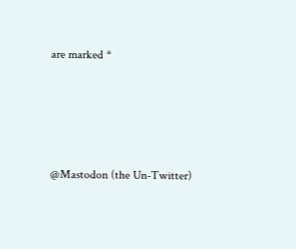are marked *




@Mastodon (the Un-Twitter)